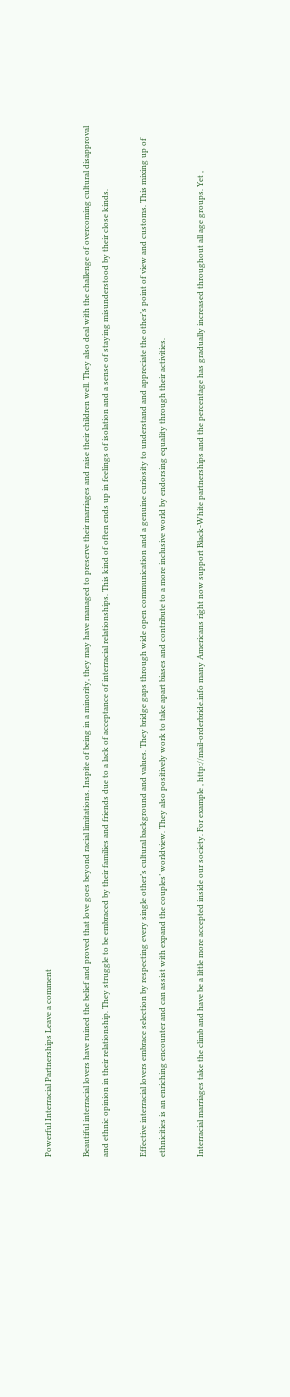Powerful Interracial Partnerships Leave a comment

Beautiful interracial lovers have ruined the belief and proved that love goes beyond racial limitations. Inspite of being in a minority, they may have managed to preserve their marriages and raise their children well. They also deal with the challenge of overcoming cultural disapproval and ethnic opinion in their relationship. They struggle to be embraced by their families and friends due to a lack of acceptance of interracial relationships. This kind of often ends up in feelings of isolation and a sense of staying misunderstood by their close kinds.

Effective interracial lovers embrace selection by respecting every single other’s cultural background and values. They bridge gaps through wide open communication and a genuine curiosity to understand and appreciate the other’s point of view and customs. This mixing up of ethnicities is an enriching encounter and can assist with expand the couples’ worldview. They also positively work to take apart biases and contribute to a more inclusive world by endorsing equality through their activities.

Interracial marriages take the climb and have be a little more accepted inside our society. For example , http://mail-orderbride.info many Americans right now support Black-White partnerships and the percentage has gradually increased throughout all age groups. Yet ,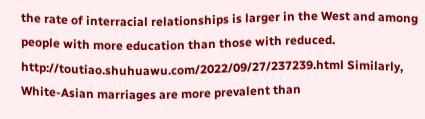the rate of interracial relationships is larger in the West and among people with more education than those with reduced. http://toutiao.shuhuawu.com/2022/09/27/237239.html Similarly, White-Asian marriages are more prevalent than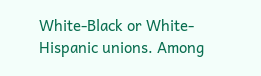White-Black or White-Hispanic unions. Among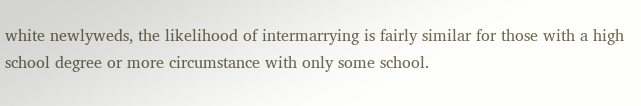white newlyweds, the likelihood of intermarrying is fairly similar for those with a high school degree or more circumstance with only some school.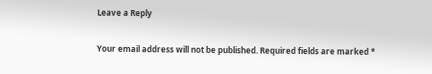Leave a Reply

Your email address will not be published. Required fields are marked *